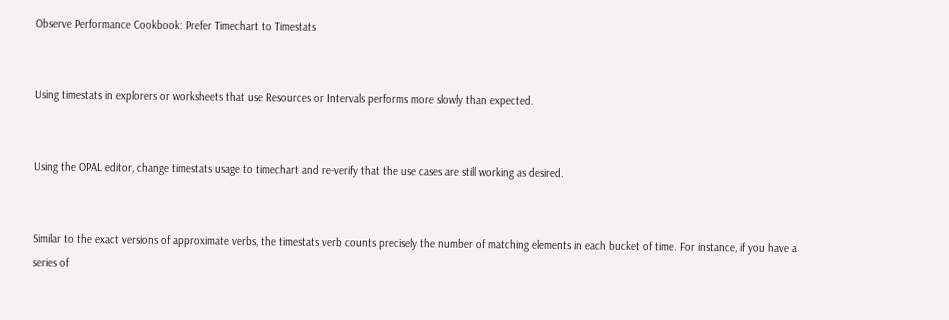Observe Performance Cookbook: Prefer Timechart to Timestats


Using timestats in explorers or worksheets that use Resources or Intervals performs more slowly than expected.


Using the OPAL editor, change timestats usage to timechart and re-verify that the use cases are still working as desired.


Similar to the exact versions of approximate verbs, the timestats verb counts precisely the number of matching elements in each bucket of time. For instance, if you have a series of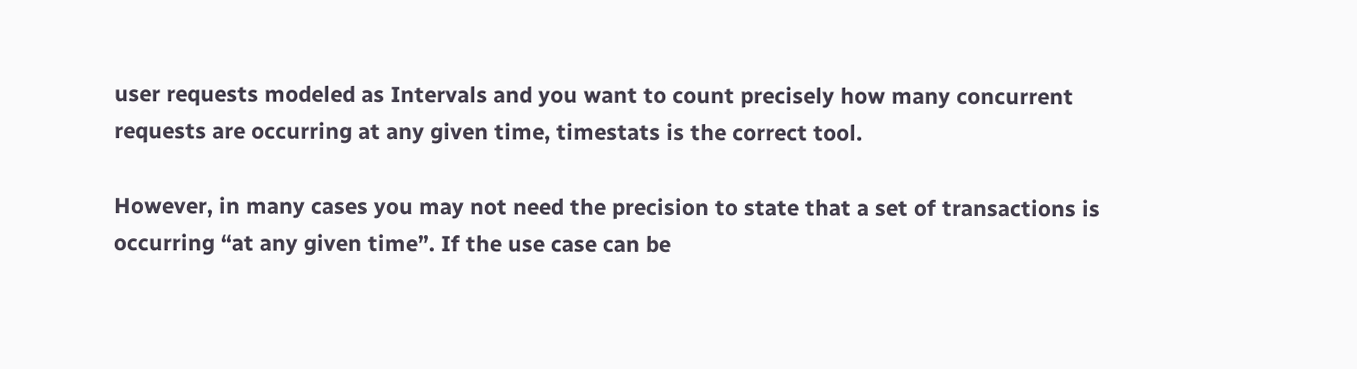user requests modeled as Intervals and you want to count precisely how many concurrent requests are occurring at any given time, timestats is the correct tool.

However, in many cases you may not need the precision to state that a set of transactions is occurring “at any given time”. If the use case can be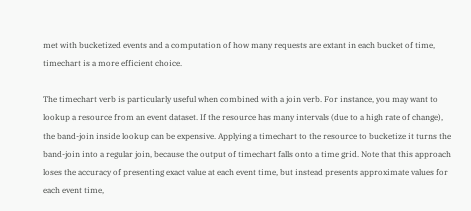met with bucketized events and a computation of how many requests are extant in each bucket of time, timechart is a more efficient choice.

The timechart verb is particularly useful when combined with a join verb. For instance, you may want to lookup a resource from an event dataset. If the resource has many intervals (due to a high rate of change), the band-join inside lookup can be expensive. Applying a timechart to the resource to bucketize it turns the band-join into a regular join, because the output of timechart falls onto a time grid. Note that this approach loses the accuracy of presenting exact value at each event time, but instead presents approximate values for each event time,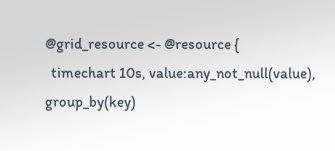@grid_resource <- @resource {
  timechart 10s, value:any_not_null(value), group_by(key)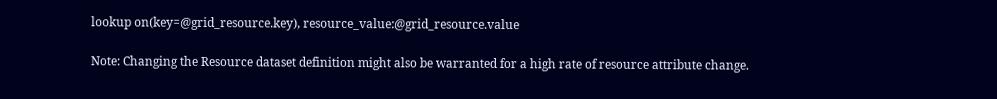lookup on(key=@grid_resource.key), resource_value:@grid_resource.value

Note: Changing the Resource dataset definition might also be warranted for a high rate of resource attribute change.